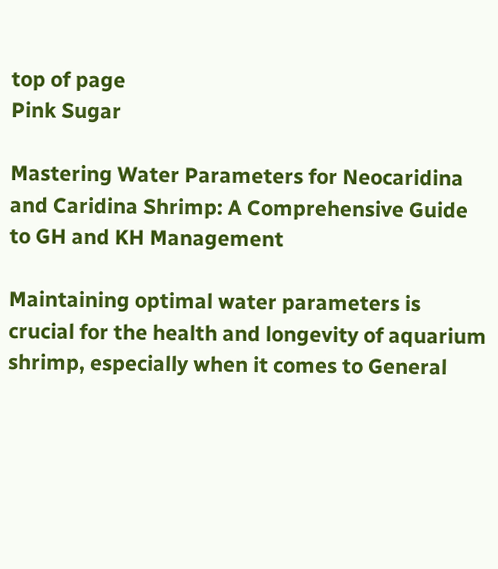top of page
Pink Sugar

Mastering Water Parameters for Neocaridina and Caridina Shrimp: A Comprehensive Guide to GH and KH Management

Maintaining optimal water parameters is crucial for the health and longevity of aquarium shrimp, especially when it comes to General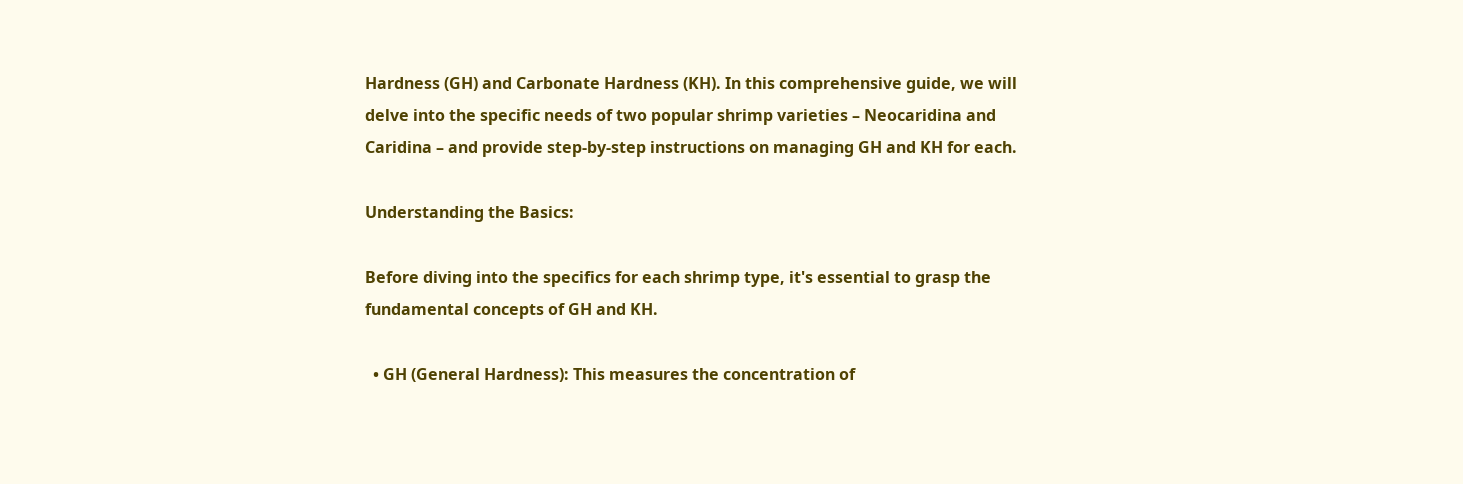Hardness (GH) and Carbonate Hardness (KH). In this comprehensive guide, we will delve into the specific needs of two popular shrimp varieties – Neocaridina and Caridina – and provide step-by-step instructions on managing GH and KH for each.

Understanding the Basics:

Before diving into the specifics for each shrimp type, it's essential to grasp the fundamental concepts of GH and KH.

  • GH (General Hardness): This measures the concentration of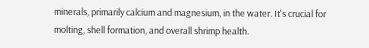minerals, primarily calcium and magnesium, in the water. It's crucial for molting, shell formation, and overall shrimp health.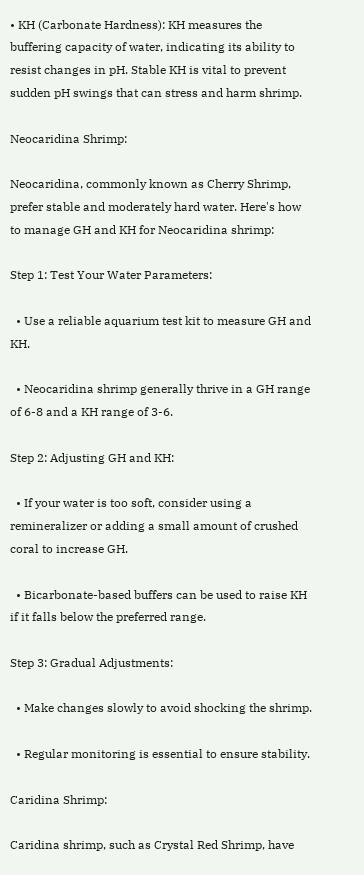• KH (Carbonate Hardness): KH measures the buffering capacity of water, indicating its ability to resist changes in pH. Stable KH is vital to prevent sudden pH swings that can stress and harm shrimp.

Neocaridina Shrimp:

Neocaridina, commonly known as Cherry Shrimp, prefer stable and moderately hard water. Here's how to manage GH and KH for Neocaridina shrimp:

Step 1: Test Your Water Parameters:

  • Use a reliable aquarium test kit to measure GH and KH.

  • Neocaridina shrimp generally thrive in a GH range of 6-8 and a KH range of 3-6.

Step 2: Adjusting GH and KH:

  • If your water is too soft, consider using a remineralizer or adding a small amount of crushed coral to increase GH.

  • Bicarbonate-based buffers can be used to raise KH if it falls below the preferred range.

Step 3: Gradual Adjustments:

  • Make changes slowly to avoid shocking the shrimp.

  • Regular monitoring is essential to ensure stability.

Caridina Shrimp:

Caridina shrimp, such as Crystal Red Shrimp, have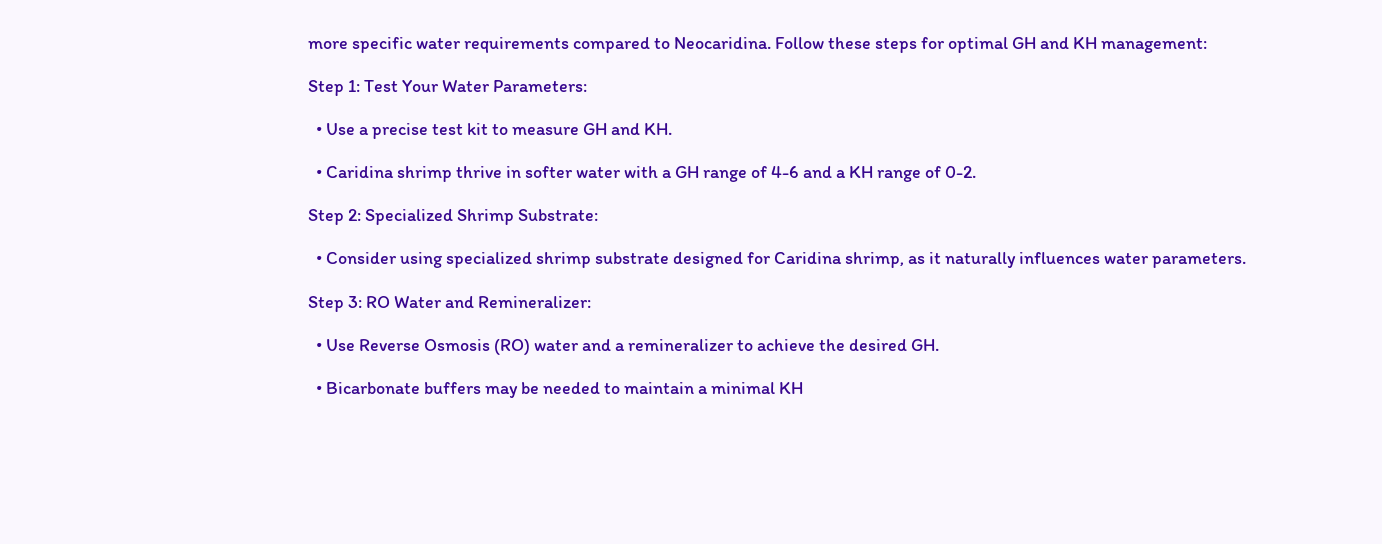more specific water requirements compared to Neocaridina. Follow these steps for optimal GH and KH management:

Step 1: Test Your Water Parameters:

  • Use a precise test kit to measure GH and KH.

  • Caridina shrimp thrive in softer water with a GH range of 4-6 and a KH range of 0-2.

Step 2: Specialized Shrimp Substrate:

  • Consider using specialized shrimp substrate designed for Caridina shrimp, as it naturally influences water parameters.

Step 3: RO Water and Remineralizer:

  • Use Reverse Osmosis (RO) water and a remineralizer to achieve the desired GH.

  • Bicarbonate buffers may be needed to maintain a minimal KH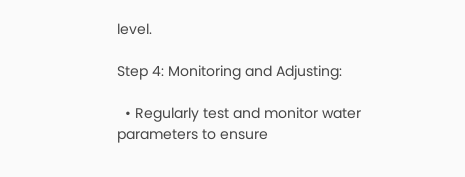level.

Step 4: Monitoring and Adjusting:

  • Regularly test and monitor water parameters to ensure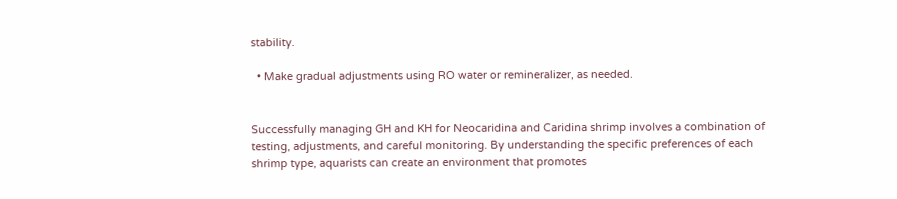stability.

  • Make gradual adjustments using RO water or remineralizer, as needed.


Successfully managing GH and KH for Neocaridina and Caridina shrimp involves a combination of testing, adjustments, and careful monitoring. By understanding the specific preferences of each shrimp type, aquarists can create an environment that promotes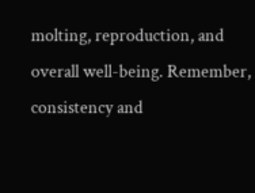molting, reproduction, and overall well-being. Remember, consistency and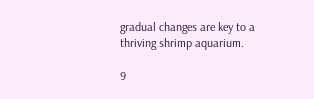gradual changes are key to a thriving shrimp aquarium.

9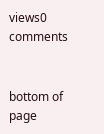views0 comments


bottom of page